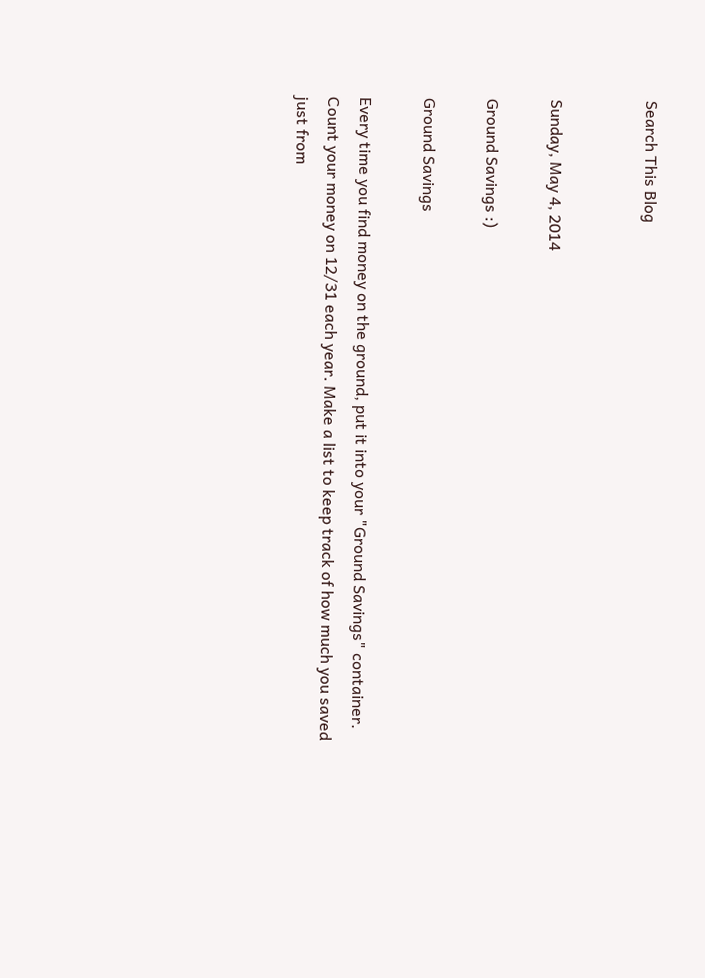Search This Blog


Sunday, May 4, 2014

Ground Savings :)

Ground Savings

Every time you find money on the ground, put it into your "Ground Savings" container.
Count your money on 12/31 each year. Make a list to keep track of how much you saved just from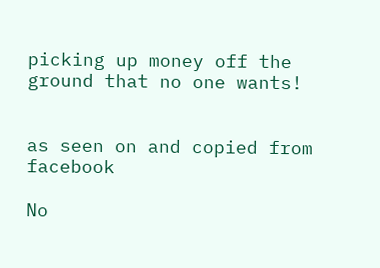picking up money off the ground that no one wants!


as seen on and copied from facebook

No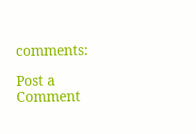comments:

Post a Comment